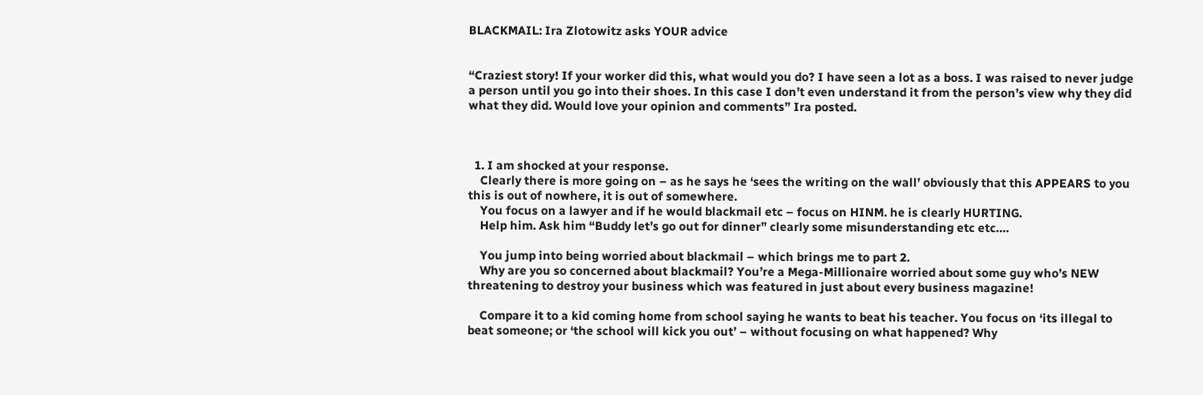BLACKMAIL: Ira Zlotowitz asks YOUR advice


“Craziest story! If your worker did this, what would you do? I have seen a lot as a boss. I was raised to never judge a person until you go into their shoes. In this case I don’t even understand it from the person’s view why they did what they did. Would love your opinion and comments” Ira posted.



  1. I am shocked at your response.
    Clearly there is more going on – as he says he ‘sees the writing on the wall’ obviously that this APPEARS to you this is out of nowhere, it is out of somewhere.
    You focus on a lawyer and if he would blackmail etc – focus on HINM. he is clearly HURTING.
    Help him. Ask him “Buddy let’s go out for dinner” clearly some misunderstanding etc etc….

    You jump into being worried about blackmail – which brings me to part 2.
    Why are you so concerned about blackmail? You’re a Mega-Millionaire worried about some guy who’s NEW threatening to destroy your business which was featured in just about every business magazine!

    Compare it to a kid coming home from school saying he wants to beat his teacher. You focus on ‘its illegal to beat someone; or ‘the school will kick you out’ – without focusing on what happened? Why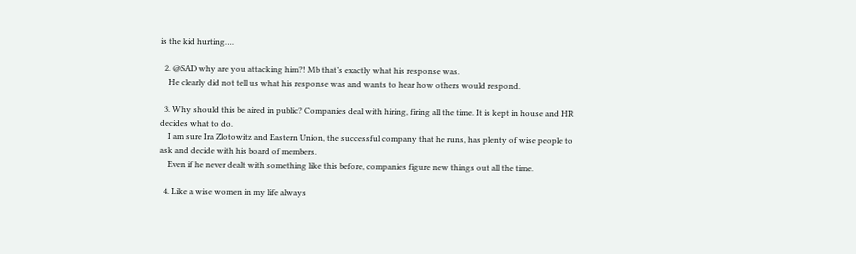is the kid hurting….

  2. @SAD why are you attacking him?! Mb that’s exactly what his response was.
    He clearly did not tell us what his response was and wants to hear how others would respond.

  3. Why should this be aired in public? Companies deal with hiring, firing all the time. It is kept in house and HR decides what to do.
    I am sure Ira Zlotowitz and Eastern Union, the successful company that he runs, has plenty of wise people to ask and decide with his board of members.
    Even if he never dealt with something like this before, companies figure new things out all the time.

  4. Like a wise women in my life always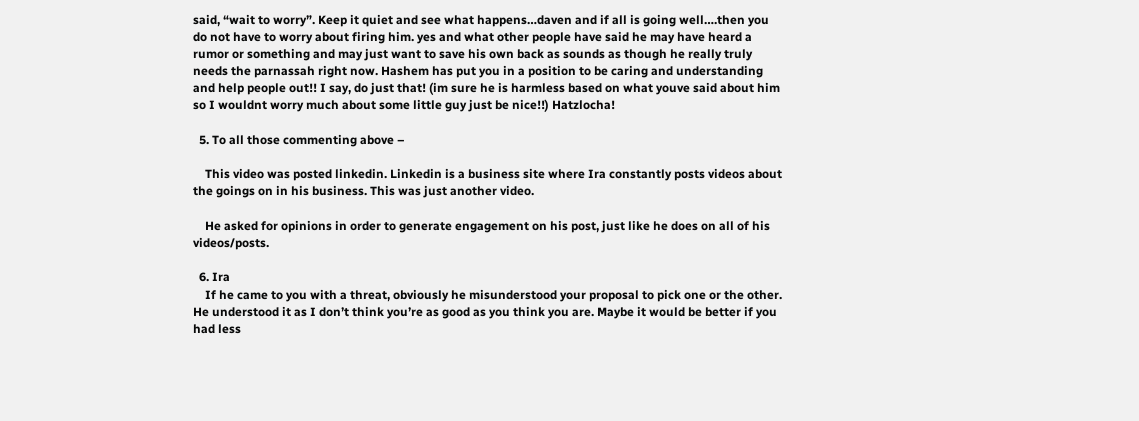said, “wait to worry”. Keep it quiet and see what happens…daven and if all is going well….then you do not have to worry about firing him. yes and what other people have said he may have heard a rumor or something and may just want to save his own back as sounds as though he really truly needs the parnassah right now. Hashem has put you in a position to be caring and understanding and help people out!! I say, do just that! (im sure he is harmless based on what youve said about him so I wouldnt worry much about some little guy just be nice!!) Hatzlocha!

  5. To all those commenting above –

    This video was posted linkedin. Linkedin is a business site where Ira constantly posts videos about the goings on in his business. This was just another video.

    He asked for opinions in order to generate engagement on his post, just like he does on all of his videos/posts.

  6. Ira
    If he came to you with a threat, obviously he misunderstood your proposal to pick one or the other. He understood it as I don’t think you’re as good as you think you are. Maybe it would be better if you had less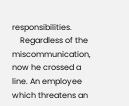responsibilities.
    Regardless of the miscommunication, now he crossed a line. An employee which threatens an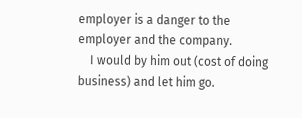employer is a danger to the employer and the company.
    I would by him out (cost of doing business) and let him go.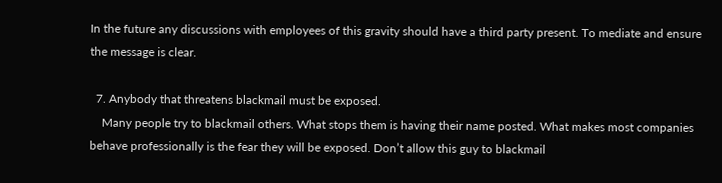In the future any discussions with employees of this gravity should have a third party present. To mediate and ensure the message is clear.

  7. Anybody that threatens blackmail must be exposed.
    Many people try to blackmail others. What stops them is having their name posted. What makes most companies behave professionally is the fear they will be exposed. Don’t allow this guy to blackmail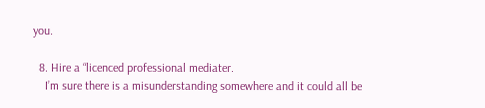you.

  8. Hire a “licenced professional mediater.
    I’m sure there is a misunderstanding somewhere and it could all be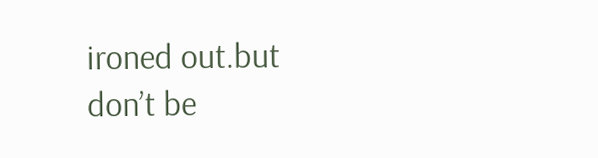ironed out.but don’t be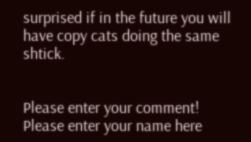surprised if in the future you will have copy cats doing the same shtick.


Please enter your comment!
Please enter your name here